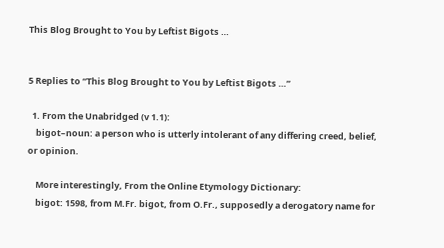This Blog Brought to You by Leftist Bigots …


5 Replies to “This Blog Brought to You by Leftist Bigots …”

  1. From the Unabridged (v 1.1):
    bigot–noun: a person who is utterly intolerant of any differing creed, belief, or opinion.

    More interestingly, From the Online Etymology Dictionary:
    bigot: 1598, from M.Fr. bigot, from O.Fr., supposedly a derogatory name for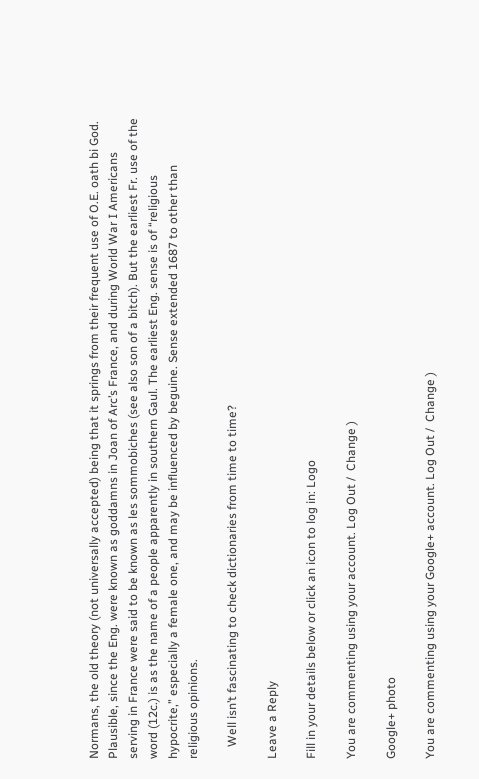Normans, the old theory (not universally accepted) being that it springs from their frequent use of O.E. oath bi God. Plausible, since the Eng. were known as goddamns in Joan of Arc’s France, and during World War I Americans serving in France were said to be known as les sommobiches (see also son of a bitch). But the earliest Fr. use of the word (12c.) is as the name of a people apparently in southern Gaul. The earliest Eng. sense is of “religious hypocrite,” especially a female one, and may be influenced by beguine. Sense extended 1687 to other than religious opinions.

    Well isn’t fascinating to check dictionaries from time to time?

Leave a Reply

Fill in your details below or click an icon to log in: Logo

You are commenting using your account. Log Out /  Change )

Google+ photo

You are commenting using your Google+ account. Log Out /  Change )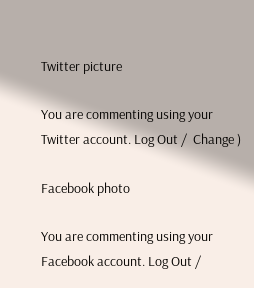Twitter picture

You are commenting using your Twitter account. Log Out /  Change )

Facebook photo

You are commenting using your Facebook account. Log Out /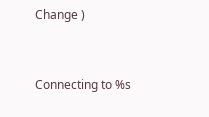Change )


Connecting to %s